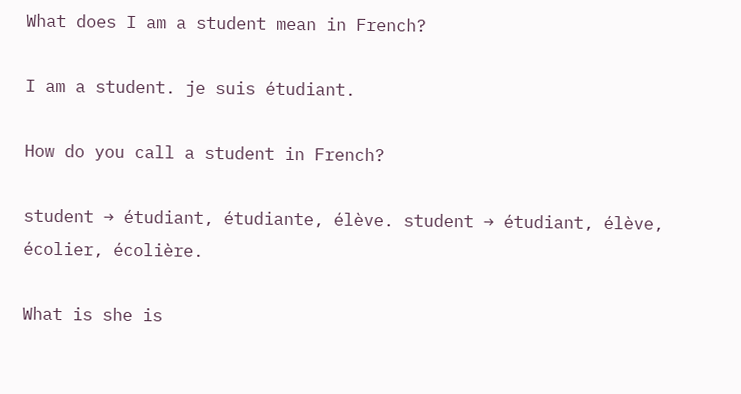What does I am a student mean in French?

I am a student. je suis étudiant.

How do you call a student in French?

student → étudiant, étudiante, élève. student → étudiant, élève, écolier, écolière.

What is she is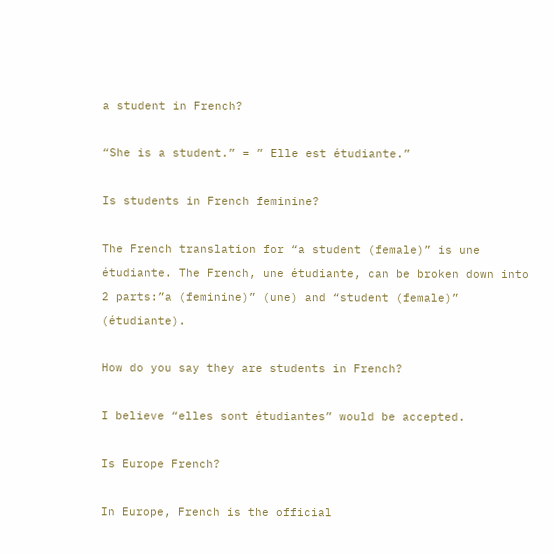a student in French?

“She is a student.” = ” Elle est étudiante.”

Is students in French feminine?

The French translation for “a student (female)” is une étudiante. The French, une étudiante, can be broken down into 2 parts:”a (feminine)” (une) and “student (female)” (étudiante).

How do you say they are students in French?

I believe “elles sont étudiantes” would be accepted.

Is Europe French?

In Europe, French is the official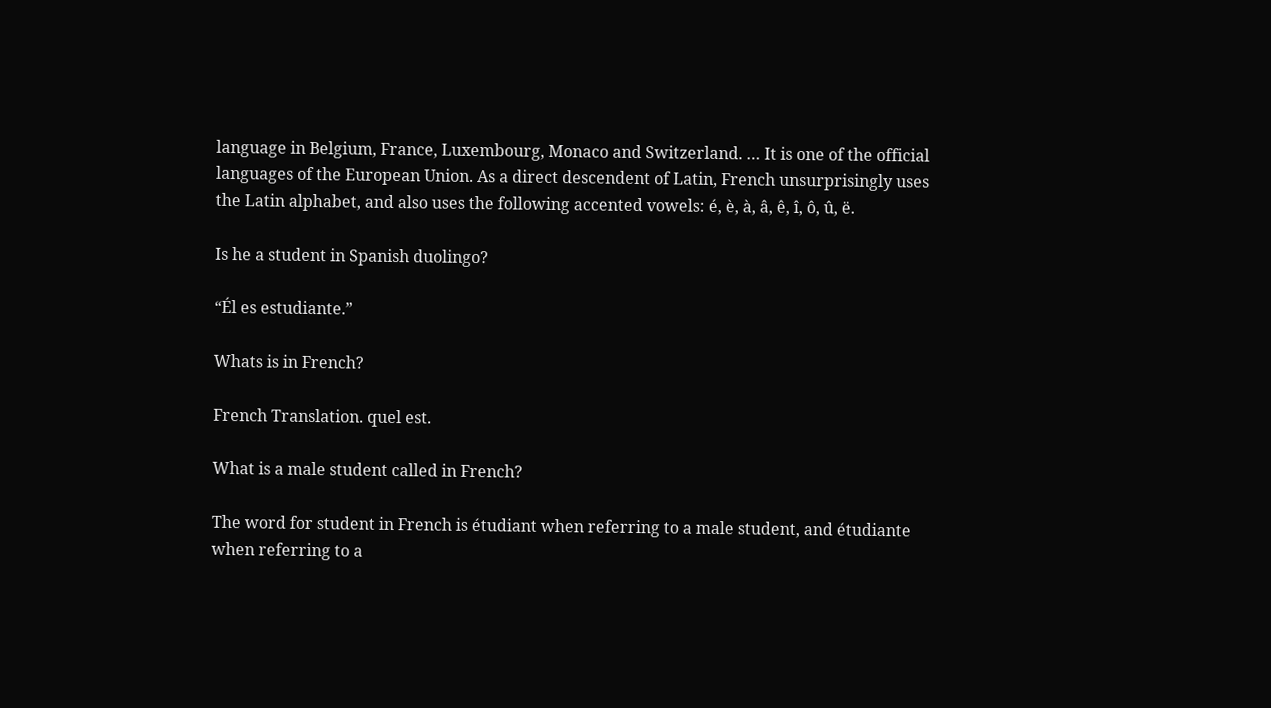language in Belgium, France, Luxembourg, Monaco and Switzerland. … It is one of the official languages of the European Union. As a direct descendent of Latin, French unsurprisingly uses the Latin alphabet, and also uses the following accented vowels: é, è, à, â, ê, î, ô, û, ë.

Is he a student in Spanish duolingo?

“Él es estudiante.”

Whats is in French?

French Translation. quel est.

What is a male student called in French?

The word for student in French is étudiant when referring to a male student, and étudiante when referring to a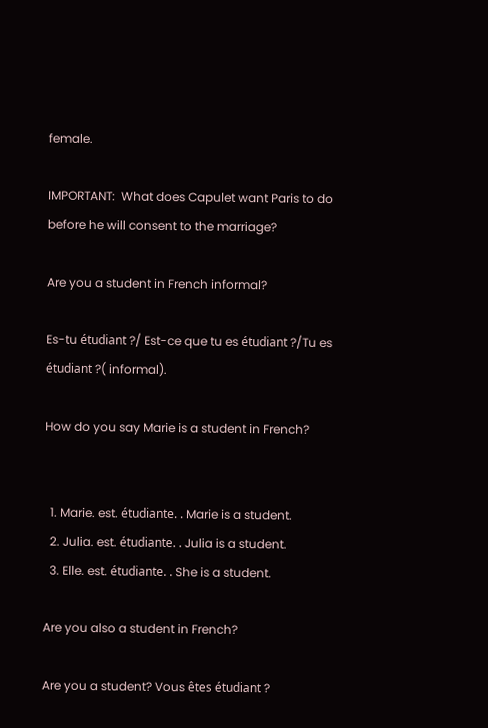female.

IMPORTANT:  What does Capulet want Paris to do before he will consent to the marriage?

Are you a student in French informal?

Es-tu étudiant ?/ Est-ce que tu es étudiant ?/Tu es étudiant ?( informal).

How do you say Marie is a student in French?


  1. Marie. est. étudiante. . Marie is a student.
  2. Julia. est. étudiante. . Julia is a student.
  3. Elle. est. étudiante. . She is a student.

Are you also a student in French?

Are you a student? Vous êtes étudiant ?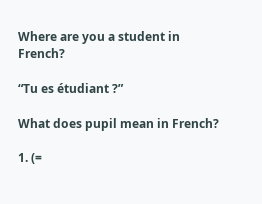Where are you a student in French?

“Tu es étudiant ?”

What does pupil mean in French?

1. (=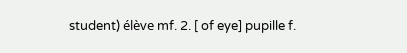student) élève mf. 2. [ of eye] pupille f.